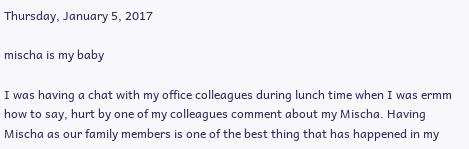Thursday, January 5, 2017

mischa is my baby

I was having a chat with my office colleagues during lunch time when I was ermm how to say, hurt by one of my colleagues comment about my Mischa. Having Mischa as our family members is one of the best thing that has happened in my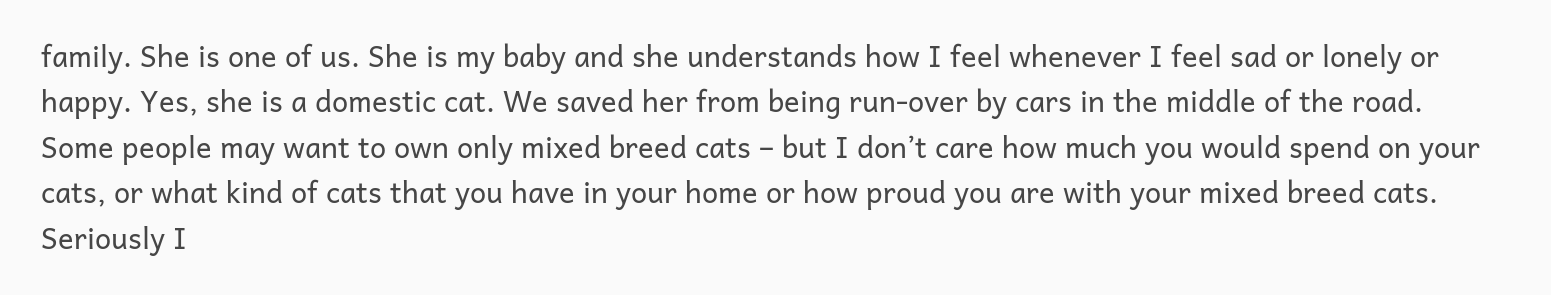family. She is one of us. She is my baby and she understands how I feel whenever I feel sad or lonely or happy. Yes, she is a domestic cat. We saved her from being run-over by cars in the middle of the road. Some people may want to own only mixed breed cats – but I don’t care how much you would spend on your cats, or what kind of cats that you have in your home or how proud you are with your mixed breed cats. Seriously I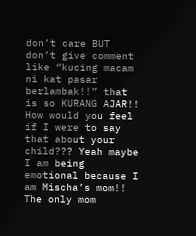don’t care BUT don’t give comment like “kucing macam ni kat pasar berlambak!!” that is so KURANG AJAR!! How would you feel if I were to say that about your child??? Yeah maybe I am being emotional because I am Mischa’s mom!! The only mom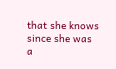that she knows since she was a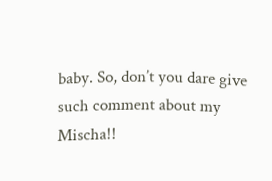baby. So, don’t you dare give such comment about my Mischa!!